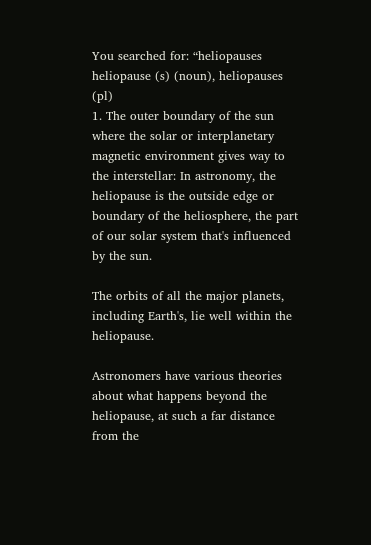You searched for: “heliopauses
heliopause (s) (noun), heliopauses (pl)
1. The outer boundary of the sun where the solar or interplanetary magnetic environment gives way to the interstellar: In astronomy, the heliopause is the outside edge or boundary of the heliosphere, the part of our solar system that's influenced by the sun.

The orbits of all the major planets, including Earth's, lie well within the heliopause.

Astronomers have various theories about what happens beyond the heliopause, at such a far distance from the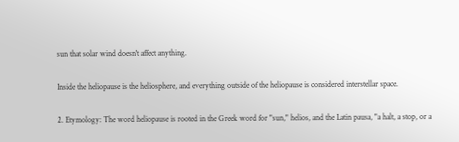sun that solar wind doesn't affect anything.

Inside the heliopause is the heliosphere, and everything outside of the heliopause is considered interstellar space.

2. Etymology: The word heliopause is rooted in the Greek word for "sun," helios, and the Latin pausa, "a halt, a stop, or a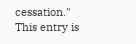cessation."
This entry is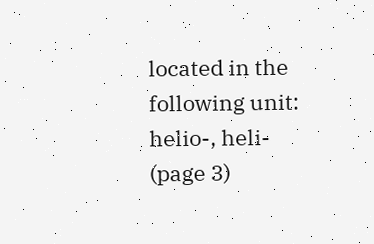located in the following unit: helio-, heli- (page 3)